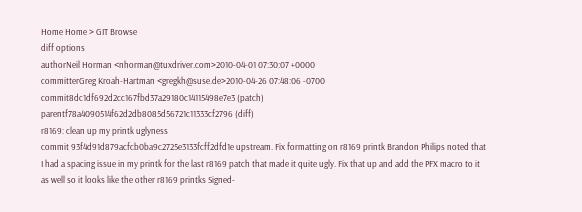Home Home > GIT Browse
diff options
authorNeil Horman <nhorman@tuxdriver.com>2010-04-01 07:30:07 +0000
committerGreg Kroah-Hartman <gregkh@suse.de>2010-04-26 07:48:06 -0700
commit8dc1df692d2cc167fbd37a29180c14115498e7e3 (patch)
parentf78a4090514f62d2db8085d56721c11333cf2796 (diff)
r8169: clean up my printk uglyness
commit 93f4d91d879acfcb0ba9c2725e3133fcff2dfd1e upstream. Fix formatting on r8169 printk Brandon Philips noted that I had a spacing issue in my printk for the last r8169 patch that made it quite ugly. Fix that up and add the PFX macro to it as well so it looks like the other r8169 printks Signed-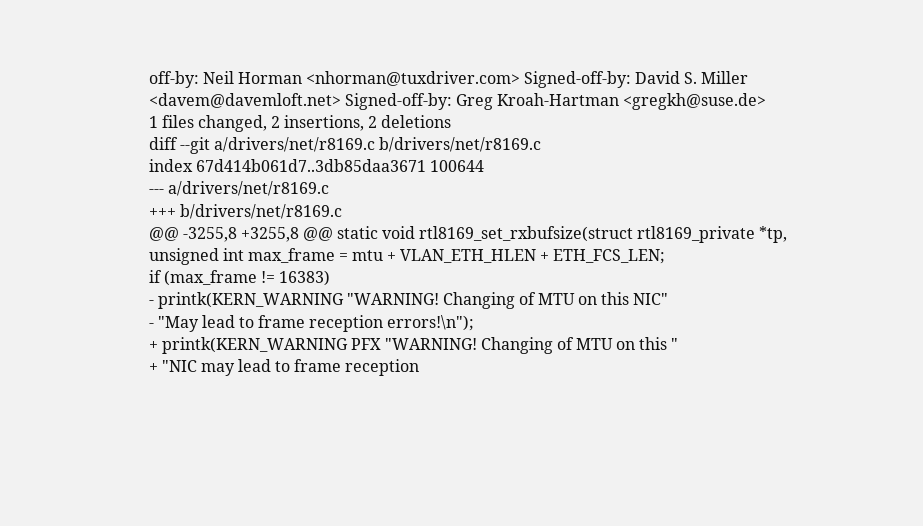off-by: Neil Horman <nhorman@tuxdriver.com> Signed-off-by: David S. Miller <davem@davemloft.net> Signed-off-by: Greg Kroah-Hartman <gregkh@suse.de>
1 files changed, 2 insertions, 2 deletions
diff --git a/drivers/net/r8169.c b/drivers/net/r8169.c
index 67d414b061d7..3db85daa3671 100644
--- a/drivers/net/r8169.c
+++ b/drivers/net/r8169.c
@@ -3255,8 +3255,8 @@ static void rtl8169_set_rxbufsize(struct rtl8169_private *tp,
unsigned int max_frame = mtu + VLAN_ETH_HLEN + ETH_FCS_LEN;
if (max_frame != 16383)
- printk(KERN_WARNING "WARNING! Changing of MTU on this NIC"
- "May lead to frame reception errors!\n");
+ printk(KERN_WARNING PFX "WARNING! Changing of MTU on this "
+ "NIC may lead to frame reception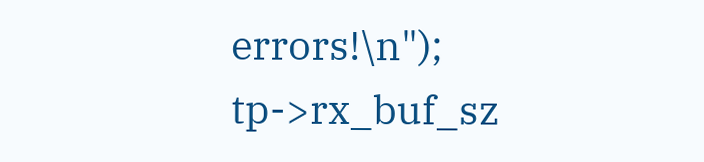errors!\n");
tp->rx_buf_sz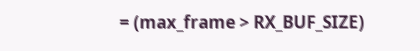= (max_frame > RX_BUF_SIZE)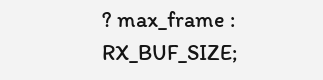? max_frame : RX_BUF_SIZE;